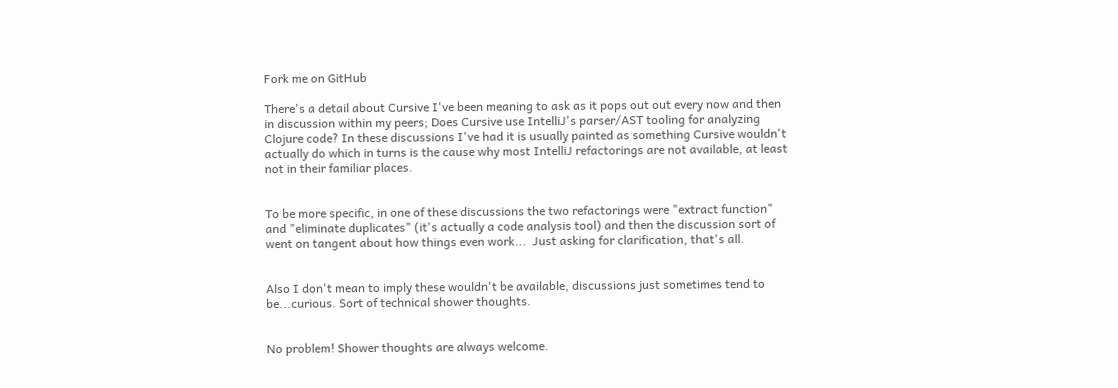Fork me on GitHub

There's a detail about Cursive I've been meaning to ask as it pops out out every now and then in discussion within my peers; Does Cursive use IntelliJ's parser/AST tooling for analyzing Clojure code? In these discussions I've had it is usually painted as something Cursive wouldn't actually do which in turns is the cause why most IntelliJ refactorings are not available, at least not in their familiar places.


To be more specific, in one of these discussions the two refactorings were "extract function" and "eliminate duplicates" (it's actually a code analysis tool) and then the discussion sort of went on tangent about how things even work...  Just asking for clarification, that's all.


Also I don't mean to imply these wouldn't be available, discussions just sometimes tend to be...curious. Sort of technical shower thoughts.


No problem! Shower thoughts are always welcome.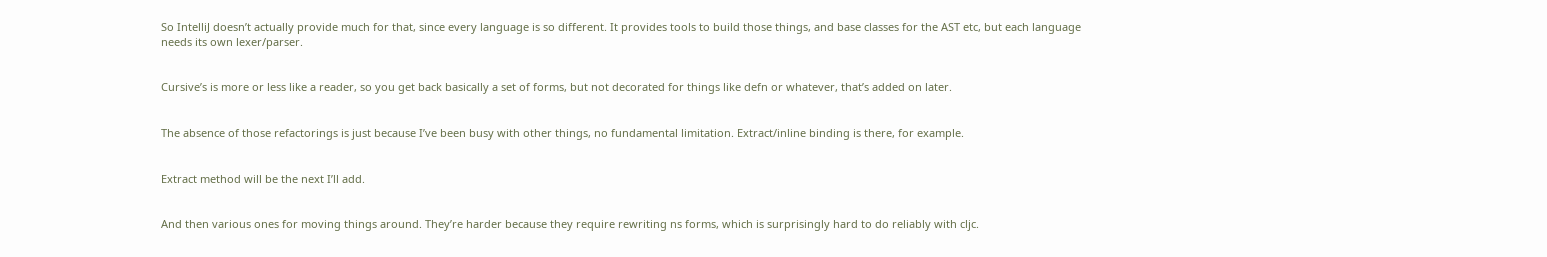So IntelliJ doesn’t actually provide much for that, since every language is so different. It provides tools to build those things, and base classes for the AST etc, but each language needs its own lexer/parser.


Cursive’s is more or less like a reader, so you get back basically a set of forms, but not decorated for things like defn or whatever, that’s added on later.


The absence of those refactorings is just because I’ve been busy with other things, no fundamental limitation. Extract/inline binding is there, for example.


Extract method will be the next I’ll add.


And then various ones for moving things around. They’re harder because they require rewriting ns forms, which is surprisingly hard to do reliably with cljc.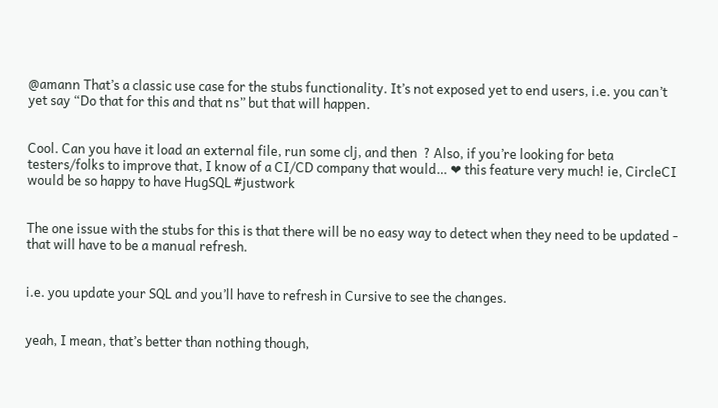@amann That’s a classic use case for the stubs functionality. It’s not exposed yet to end users, i.e. you can’t yet say “Do that for this and that ns” but that will happen.


Cool. Can you have it load an external file, run some clj, and then  ? Also, if you’re looking for beta testers/folks to improve that, I know of a CI/CD company that would… ❤ this feature very much! ie, CircleCI would be so happy to have HugSQL #justwork


The one issue with the stubs for this is that there will be no easy way to detect when they need to be updated - that will have to be a manual refresh.


i.e. you update your SQL and you’ll have to refresh in Cursive to see the changes.


yeah, I mean, that’s better than nothing though,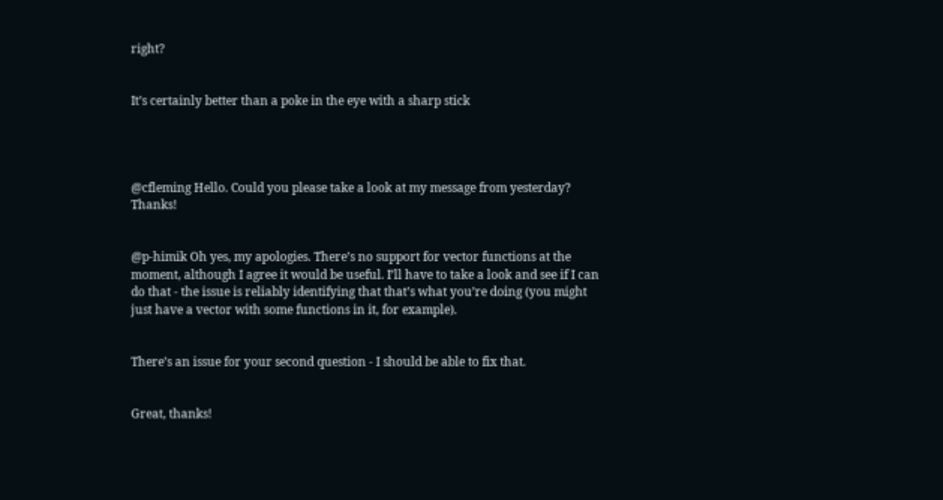right?


It’s certainly better than a poke in the eye with a sharp stick




@cfleming Hello. Could you please take a look at my message from yesterday? Thanks!


@p-himik Oh yes, my apologies. There’s no support for vector functions at the moment, although I agree it would be useful. I’ll have to take a look and see if I can do that - the issue is reliably identifying that that’s what you’re doing (you might just have a vector with some functions in it, for example).


There’s an issue for your second question - I should be able to fix that.


Great, thanks!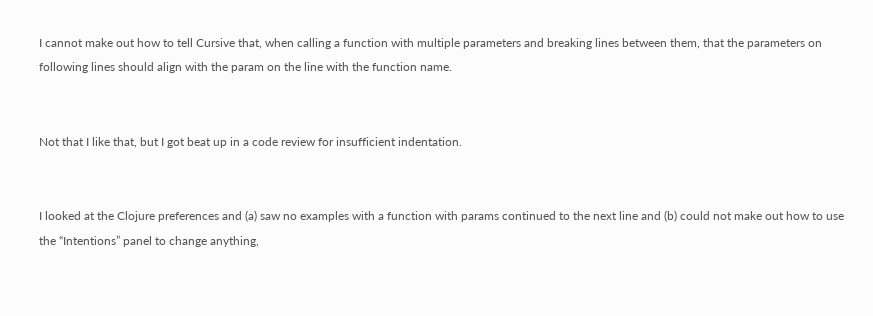I cannot make out how to tell Cursive that, when calling a function with multiple parameters and breaking lines between them, that the parameters on following lines should align with the param on the line with the function name.


Not that I like that, but I got beat up in a code review for insufficient indentation.


I looked at the Clojure preferences and (a) saw no examples with a function with params continued to the next line and (b) could not make out how to use the “Intentions” panel to change anything,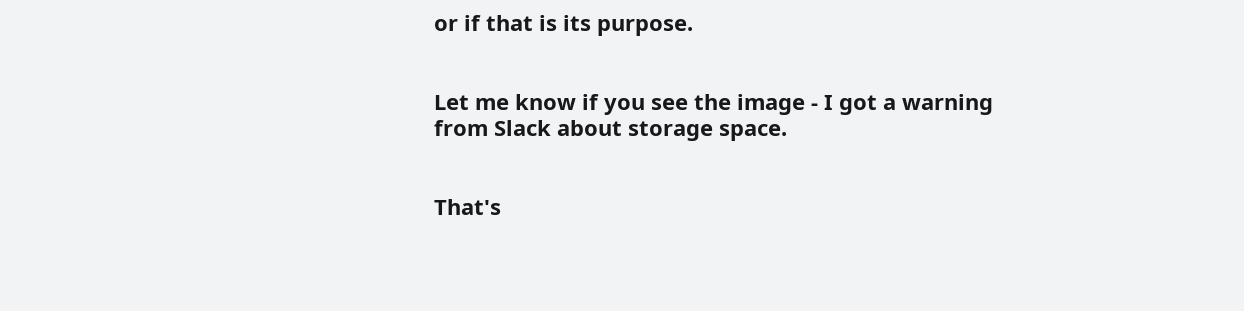or if that is its purpose.


Let me know if you see the image - I got a warning from Slack about storage space.


That's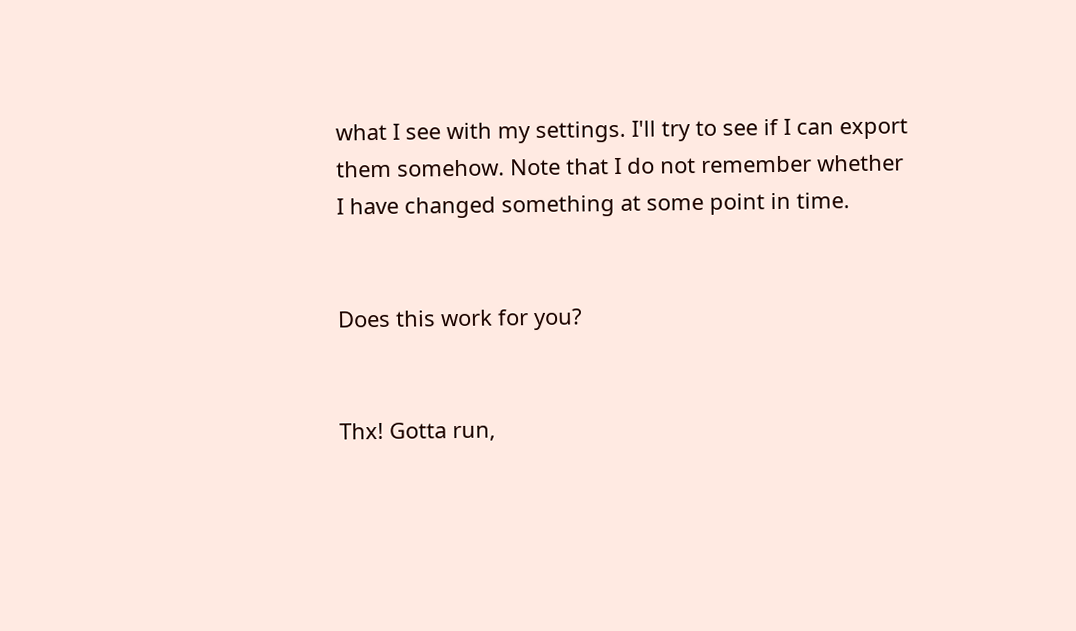what I see with my settings. I'll try to see if I can export them somehow. Note that I do not remember whether I have changed something at some point in time.


Does this work for you?


Thx! Gotta run,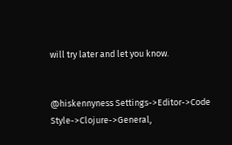will try later and let you know.


@hiskennyness Settings->Editor->Code Style->Clojure->General,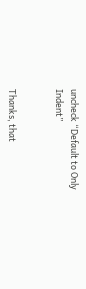uncheck “Default to Only Indent”


Thanks, that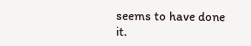seems to have done it.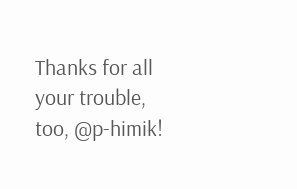Thanks for all your trouble, too, @p-himik!